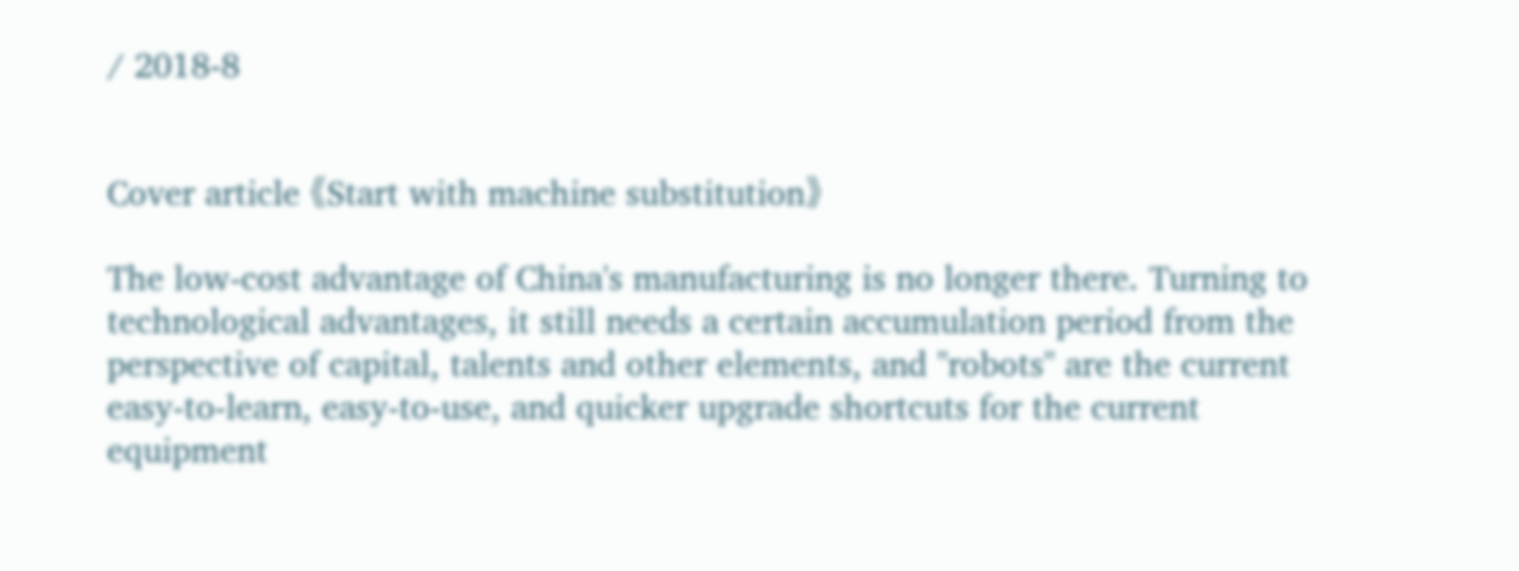/ 2018-8


Cover article 《Start with machine substitution》

The low-cost advantage of China's manufacturing is no longer there. Turning to technological advantages, it still needs a certain accumulation period from the perspective of capital, talents and other elements, and "robots" are the current easy-to-learn, easy-to-use, and quicker upgrade shortcuts for the current equipment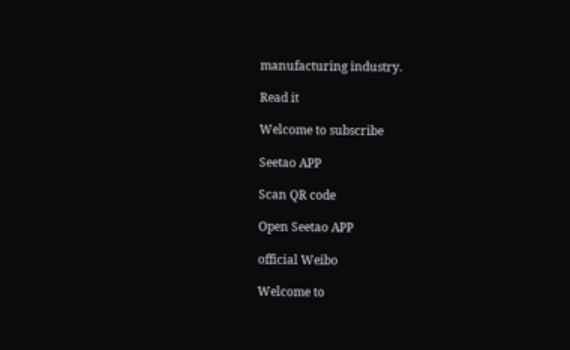manufacturing industry.

Read it

Welcome to subscribe

Seetao APP

Scan QR code

Open Seetao APP

official Weibo

Welcome to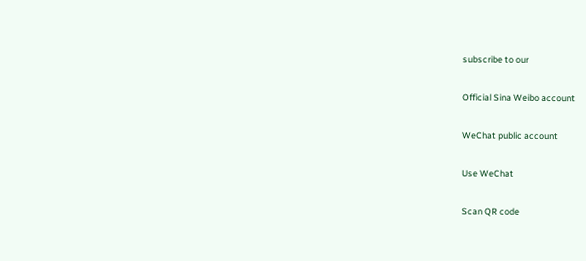subscribe to our

Official Sina Weibo account

WeChat public account

Use WeChat

Scan QR code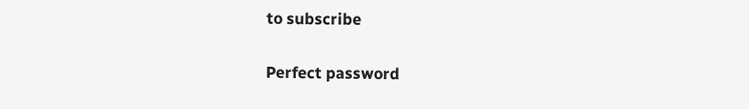to subscribe

Perfect password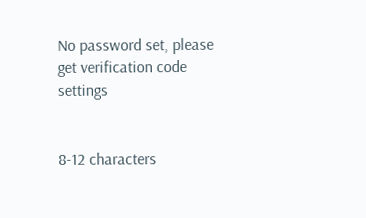No password set, please get verification code settings


8-12 characters